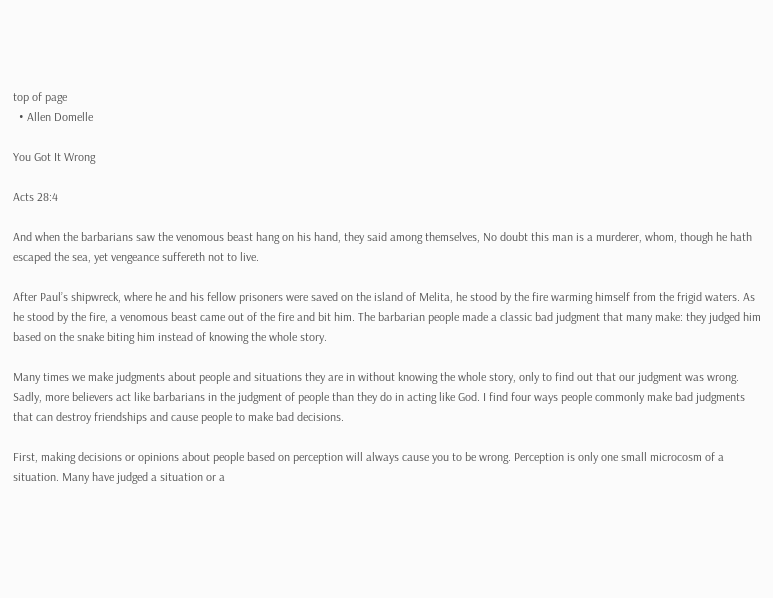top of page
  • Allen Domelle

You Got It Wrong

Acts 28:4

And when the barbarians saw the venomous beast hang on his hand, they said among themselves, No doubt this man is a murderer, whom, though he hath escaped the sea, yet vengeance suffereth not to live.

After Paul’s shipwreck, where he and his fellow prisoners were saved on the island of Melita, he stood by the fire warming himself from the frigid waters. As he stood by the fire, a venomous beast came out of the fire and bit him. The barbarian people made a classic bad judgment that many make: they judged him based on the snake biting him instead of knowing the whole story.

Many times we make judgments about people and situations they are in without knowing the whole story, only to find out that our judgment was wrong. Sadly, more believers act like barbarians in the judgment of people than they do in acting like God. I find four ways people commonly make bad judgments that can destroy friendships and cause people to make bad decisions.

First, making decisions or opinions about people based on perception will always cause you to be wrong. Perception is only one small microcosm of a situation. Many have judged a situation or a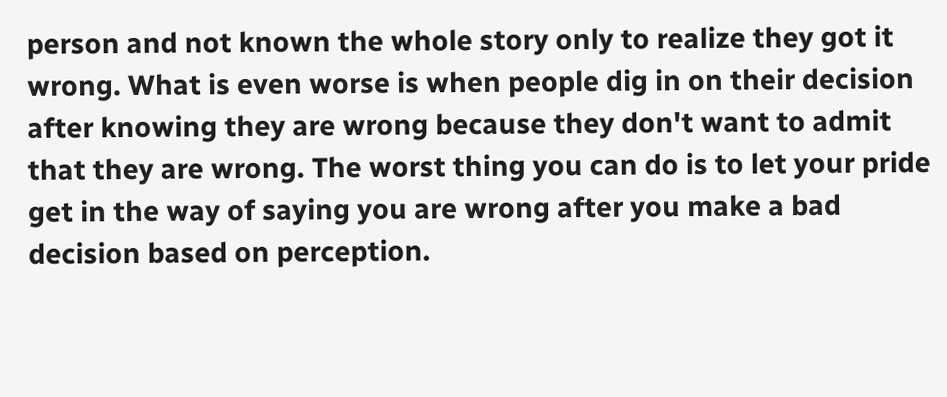person and not known the whole story only to realize they got it wrong. What is even worse is when people dig in on their decision after knowing they are wrong because they don't want to admit that they are wrong. The worst thing you can do is to let your pride get in the way of saying you are wrong after you make a bad decision based on perception.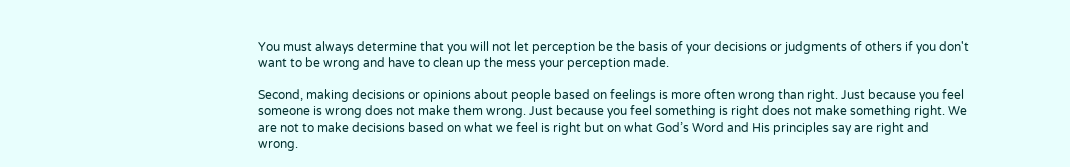You must always determine that you will not let perception be the basis of your decisions or judgments of others if you don't want to be wrong and have to clean up the mess your perception made.

Second, making decisions or opinions about people based on feelings is more often wrong than right. Just because you feel someone is wrong does not make them wrong. Just because you feel something is right does not make something right. We are not to make decisions based on what we feel is right but on what God’s Word and His principles say are right and wrong.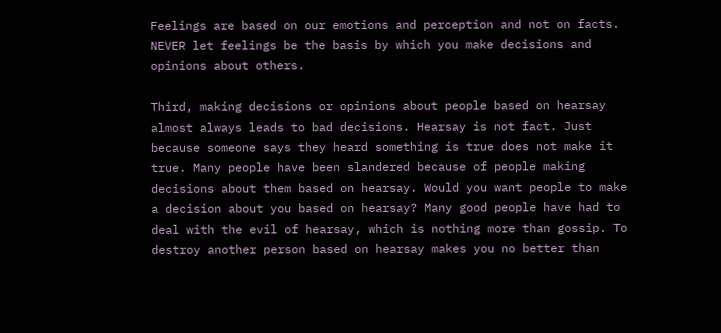Feelings are based on our emotions and perception and not on facts. NEVER let feelings be the basis by which you make decisions and opinions about others.

Third, making decisions or opinions about people based on hearsay almost always leads to bad decisions. Hearsay is not fact. Just because someone says they heard something is true does not make it true. Many people have been slandered because of people making decisions about them based on hearsay. Would you want people to make a decision about you based on hearsay? Many good people have had to deal with the evil of hearsay, which is nothing more than gossip. To destroy another person based on hearsay makes you no better than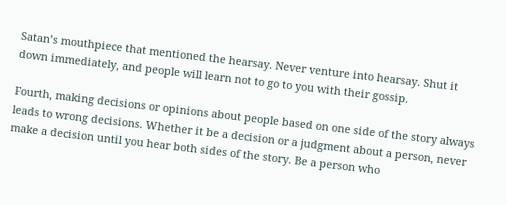Satan’s mouthpiece that mentioned the hearsay. Never venture into hearsay. Shut it down immediately, and people will learn not to go to you with their gossip.

Fourth, making decisions or opinions about people based on one side of the story always leads to wrong decisions. Whether it be a decision or a judgment about a person, never make a decision until you hear both sides of the story. Be a person who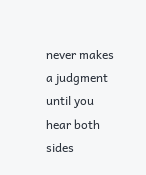never makes a judgment until you hear both sides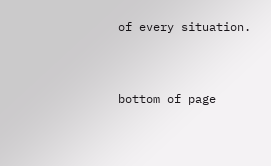of every situation.


bottom of page